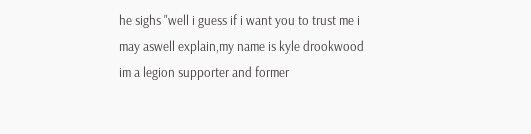he sighs "well i guess if i want you to trust me i may aswell explain,my name is kyle drookwood im a legion supporter and former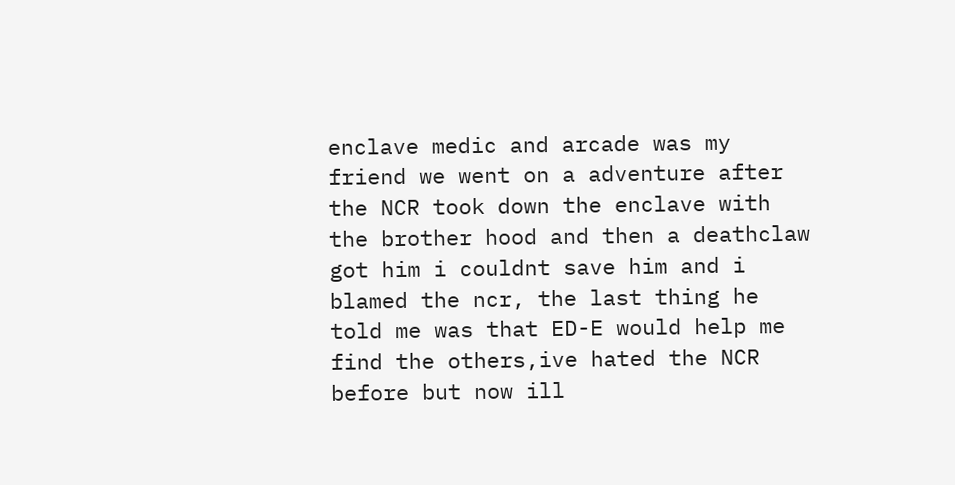enclave medic and arcade was my friend we went on a adventure after the NCR took down the enclave with the brother hood and then a deathclaw got him i couldnt save him and i blamed the ncr, the last thing he told me was that ED-E would help me find the others,ive hated the NCR before but now ill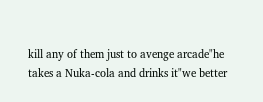kill any of them just to avenge arcade"he takes a Nuka-cola and drinks it"we better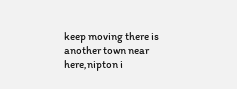keep moving there is another town near here,nipton i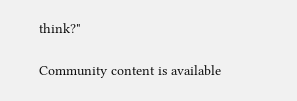think?"

Community content is available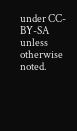under CC-BY-SA unless otherwise noted.